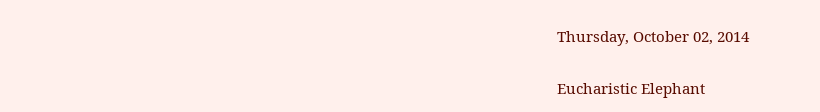Thursday, October 02, 2014

Eucharistic Elephant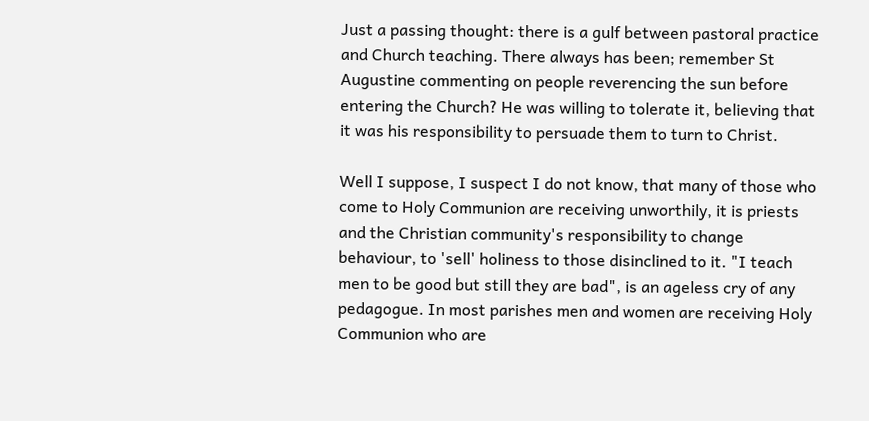Just a passing thought: there is a gulf between pastoral practice and Church teaching. There always has been; remember St Augustine commenting on people reverencing the sun before entering the Church? He was willing to tolerate it, believing that it was his responsibility to persuade them to turn to Christ.

Well I suppose, I suspect I do not know, that many of those who come to Holy Communion are receiving unworthily, it is priests and the Christian community's responsibility to change behaviour, to 'sell' holiness to those disinclined to it. "I teach men to be good but still they are bad", is an ageless cry of any pedagogue. In most parishes men and women are receiving Holy Communion who are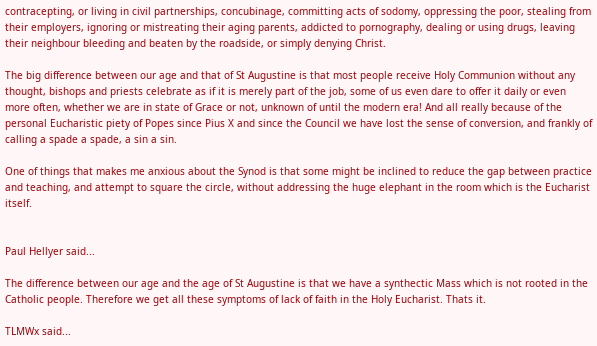contracepting, or living in civil partnerships, concubinage, committing acts of sodomy, oppressing the poor, stealing from their employers, ignoring or mistreating their aging parents, addicted to pornography, dealing or using drugs, leaving their neighbour bleeding and beaten by the roadside, or simply denying Christ.

The big difference between our age and that of St Augustine is that most people receive Holy Communion without any thought, bishops and priests celebrate as if it is merely part of the job, some of us even dare to offer it daily or even more often, whether we are in state of Grace or not, unknown of until the modern era! And all really because of the personal Eucharistic piety of Popes since Pius X and since the Council we have lost the sense of conversion, and frankly of calling a spade a spade, a sin a sin.

One of things that makes me anxious about the Synod is that some might be inclined to reduce the gap between practice and teaching, and attempt to square the circle, without addressing the huge elephant in the room which is the Eucharist itself.


Paul Hellyer said...

The difference between our age and the age of St Augustine is that we have a synthectic Mass which is not rooted in the Catholic people. Therefore we get all these symptoms of lack of faith in the Holy Eucharist. Thats it.

TLMWx said...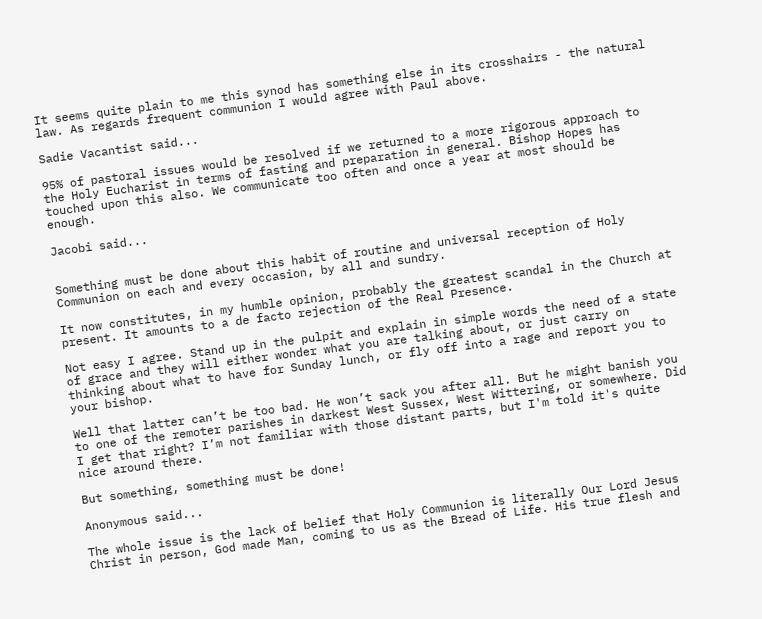It seems quite plain to me this synod has something else in its crosshairs - the natural law. As regards frequent communion I would agree with Paul above.

Sadie Vacantist said...

95% of pastoral issues would be resolved if we returned to a more rigorous approach to the Holy Eucharist in terms of fasting and preparation in general. Bishop Hopes has touched upon this also. We communicate too often and once a year at most should be enough.

Jacobi said...


Something must be done about this habit of routine and universal reception of Holy Communion on each and every occasion, by all and sundry.

It now constitutes, in my humble opinion, probably the greatest scandal in the Church at present. It amounts to a de facto rejection of the Real Presence.

Not easy I agree. Stand up in the pulpit and explain in simple words the need of a state of grace and they will either wonder what you are talking about, or just carry on thinking about what to have for Sunday lunch, or fly off into a rage and report you to your bishop.

Well that latter can’t be too bad. He won’t sack you after all. But he might banish you to one of the remoter parishes in darkest West Sussex, West Wittering, or somewhere. Did I get that right? I’m not familiar with those distant parts, but I'm told it's quite nice around there.

But something, something must be done!

Anonymous said...

The whole issue is the lack of belief that Holy Communion is literally Our Lord Jesus Christ in person, God made Man, coming to us as the Bread of Life. His true flesh and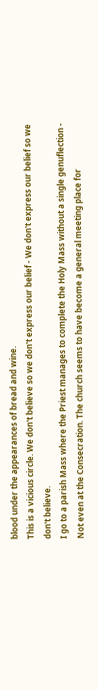blood under the appearances of bread and wine.
This is a vicious circle. We don't believe so we don't express our belief - We don't express our belief so we don't believe.
I go to a parish Mass where the Priest manages to complete the Holy Mass without a single genuflection - Not even at the Consecration. The church seems to have become a general meeting place for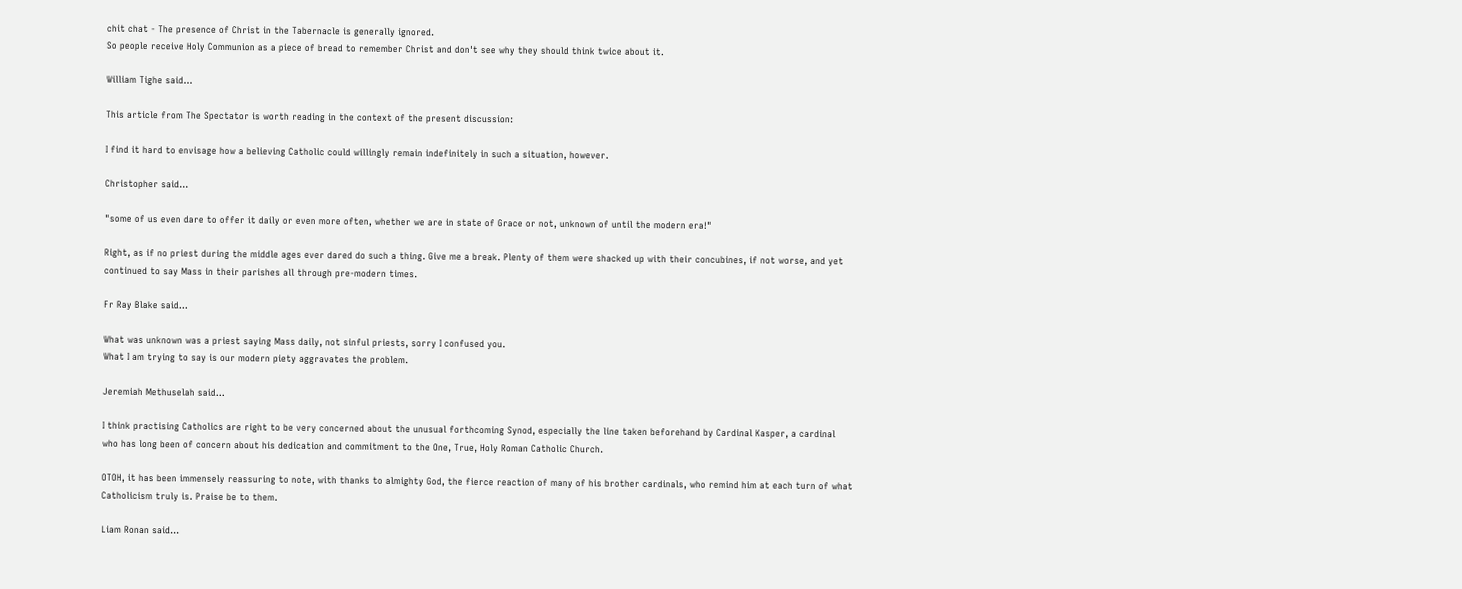chit chat - The presence of Christ in the Tabernacle is generally ignored.
So people receive Holy Communion as a piece of bread to remember Christ and don't see why they should think twice about it.

William Tighe said...

This article from The Spectator is worth reading in the context of the present discussion:

I find it hard to envisage how a believing Catholic could willingly remain indefinitely in such a situation, however.

Christopher said...

"some of us even dare to offer it daily or even more often, whether we are in state of Grace or not, unknown of until the modern era!"

Right, as if no priest during the middle ages ever dared do such a thing. Give me a break. Plenty of them were shacked up with their concubines, if not worse, and yet continued to say Mass in their parishes all through pre-modern times.

Fr Ray Blake said...

What was unknown was a priest saying Mass daily, not sinful priests, sorry I confused you.
What I am trying to say is our modern piety aggravates the problem.

Jeremiah Methuselah said...

I think practising Catholics are right to be very concerned about the unusual forthcoming Synod, especially the line taken beforehand by Cardinal Kasper, a cardinal who has long been of concern about his dedication and commitment to the One, True, Holy Roman Catholic Church.

OTOH, it has been immensely reassuring to note, with thanks to almighty God, the fierce reaction of many of his brother cardinals, who remind him at each turn of what Catholicism truly is. Praise be to them.

Liam Ronan said...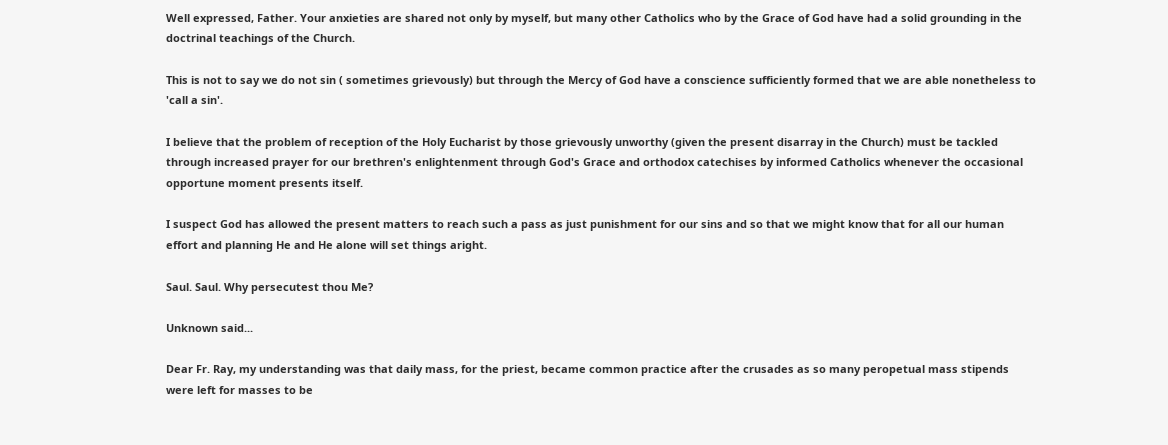Well expressed, Father. Your anxieties are shared not only by myself, but many other Catholics who by the Grace of God have had a solid grounding in the doctrinal teachings of the Church.

This is not to say we do not sin ( sometimes grievously) but through the Mercy of God have a conscience sufficiently formed that we are able nonetheless to 'call a sin'.

I believe that the problem of reception of the Holy Eucharist by those grievously unworthy (given the present disarray in the Church) must be tackled through increased prayer for our brethren's enlightenment through God's Grace and orthodox catechises by informed Catholics whenever the occasional opportune moment presents itself.

I suspect God has allowed the present matters to reach such a pass as just punishment for our sins and so that we might know that for all our human effort and planning He and He alone will set things aright.

Saul. Saul. Why persecutest thou Me?

Unknown said...

Dear Fr. Ray, my understanding was that daily mass, for the priest, became common practice after the crusades as so many peropetual mass stipends were left for masses to be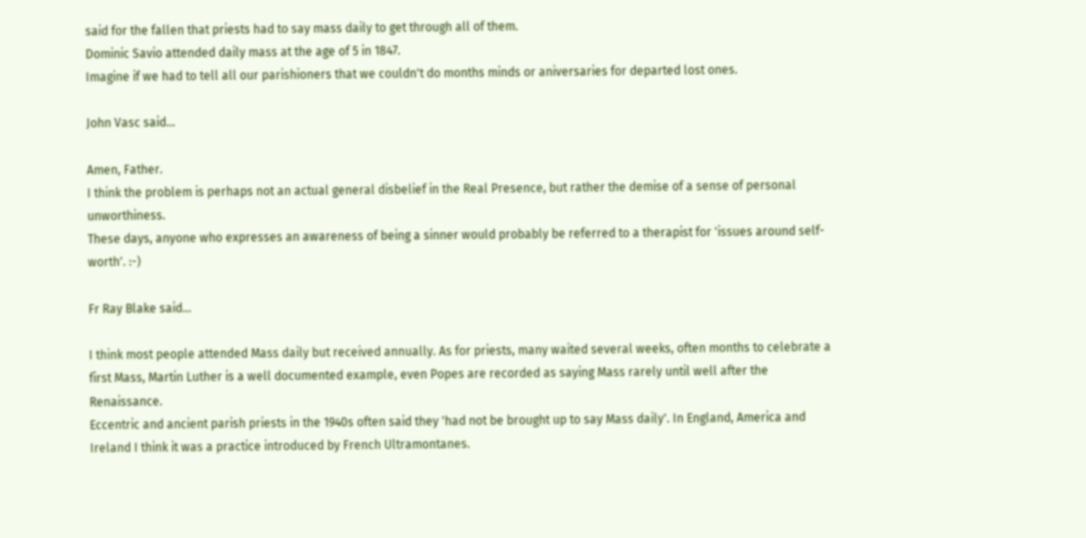said for the fallen that priests had to say mass daily to get through all of them.
Dominic Savio attended daily mass at the age of 5 in 1847.
Imagine if we had to tell all our parishioners that we couldn't do months minds or aniversaries for departed lost ones.

John Vasc said...

Amen, Father.
I think the problem is perhaps not an actual general disbelief in the Real Presence, but rather the demise of a sense of personal unworthiness.
These days, anyone who expresses an awareness of being a sinner would probably be referred to a therapist for 'issues around self-worth'. :-)

Fr Ray Blake said...

I think most people attended Mass daily but received annually. As for priests, many waited several weeks, often months to celebrate a first Mass, Martin Luther is a well documented example, even Popes are recorded as saying Mass rarely until well after the Renaissance.
Eccentric and ancient parish priests in the 1940s often said they 'had not be brought up to say Mass daily'. In England, America and Ireland I think it was a practice introduced by French Ultramontanes.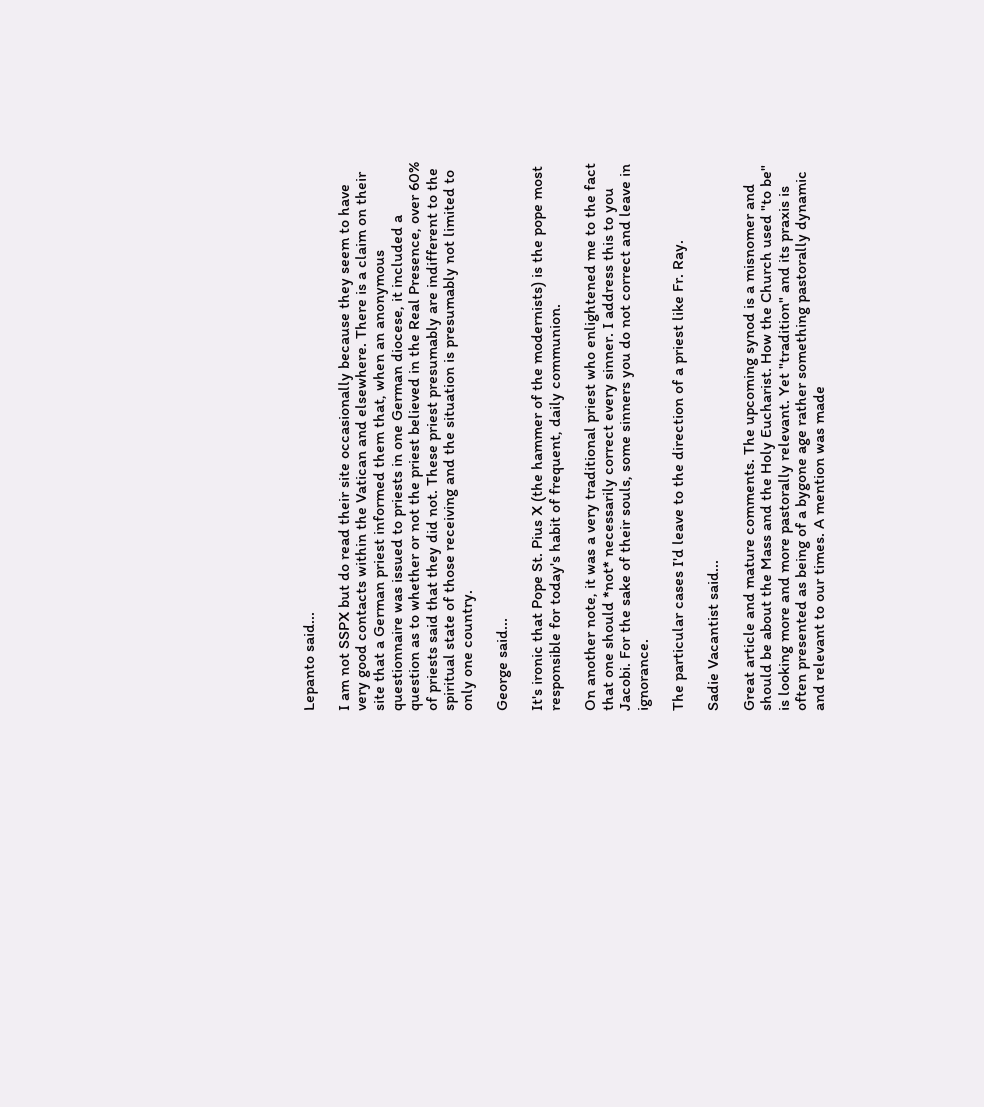Lepanto said...

I am not SSPX but do read their site occasionally because they seem to have very good contacts within the Vatican and elsewhere. There is a claim on their site that a German priest informed them that, when an anonymous questionnaire was issued to priests in one German diocese, it included a question as to whether or not the priest believed in the Real Presence, over 60% of priests said that they did not. These priest presumably are indifferent to the spiritual state of those receiving and the situation is presumably not limited to only one country.

George said...

It's ironic that Pope St. Pius X (the hammer of the modernists) is the pope most responsible for today's habit of frequent, daily communion.

On another note, it was a very traditional priest who enlightened me to the fact that one should *not* necessarily correct every sinner. I address this to you Jacobi. For the sake of their souls, some sinners you do not correct and leave in ignorance.

The particular cases I'd leave to the direction of a priest like Fr. Ray.

Sadie Vacantist said...

Great article and mature comments. The upcoming synod is a misnomer and should be about the Mass and the Holy Eucharist. How the Church used "to be" is looking more and more pastorally relevant. Yet "tradition" and its praxis is often presented as being of a bygone age rather something pastorally dynamic and relevant to our times. A mention was made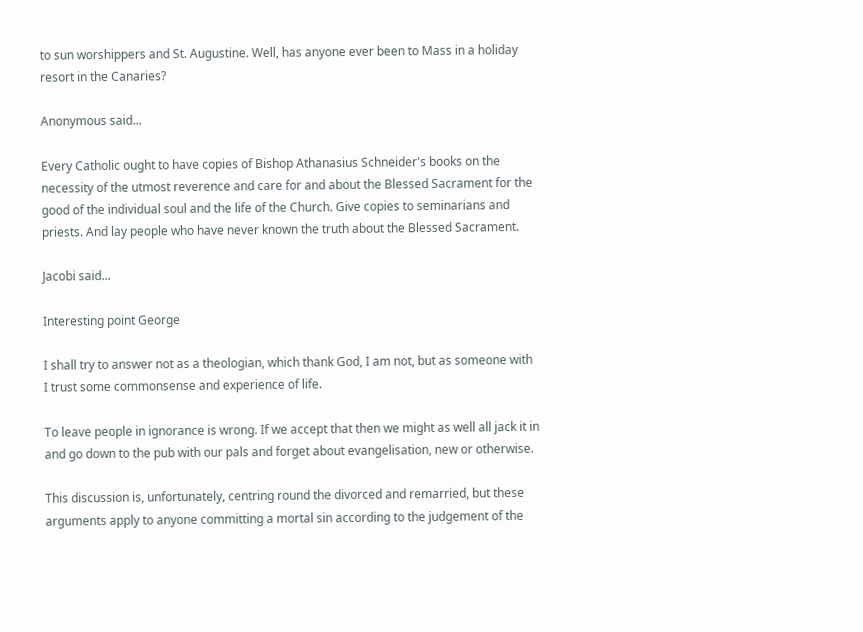to sun worshippers and St. Augustine. Well, has anyone ever been to Mass in a holiday resort in the Canaries?

Anonymous said...

Every Catholic ought to have copies of Bishop Athanasius Schneider's books on the necessity of the utmost reverence and care for and about the Blessed Sacrament for the good of the individual soul and the life of the Church. Give copies to seminarians and priests. And lay people who have never known the truth about the Blessed Sacrament.

Jacobi said...

Interesting point George

I shall try to answer not as a theologian, which thank God, I am not, but as someone with I trust some commonsense and experience of life.

To leave people in ignorance is wrong. If we accept that then we might as well all jack it in and go down to the pub with our pals and forget about evangelisation, new or otherwise.

This discussion is, unfortunately, centring round the divorced and remarried, but these arguments apply to anyone committing a mortal sin according to the judgement of the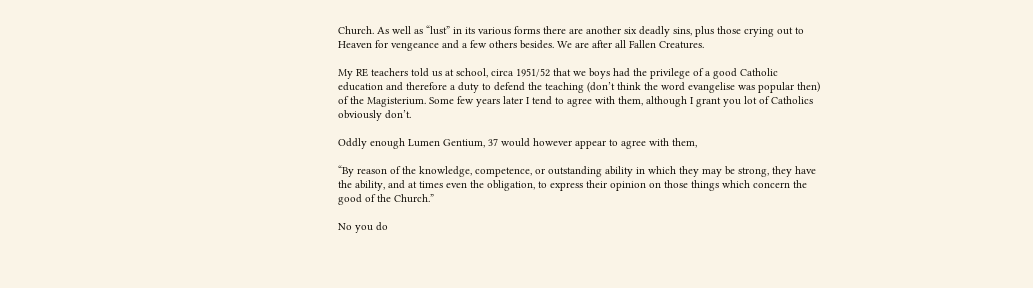Church. As well as “lust” in its various forms there are another six deadly sins, plus those crying out to Heaven for vengeance and a few others besides. We are after all Fallen Creatures.

My RE teachers told us at school, circa 1951/52 that we boys had the privilege of a good Catholic education and therefore a duty to defend the teaching (don’t think the word evangelise was popular then) of the Magisterium. Some few years later I tend to agree with them, although I grant you lot of Catholics obviously don’t.

Oddly enough Lumen Gentium, 37 would however appear to agree with them,

“By reason of the knowledge, competence, or outstanding ability in which they may be strong, they have the ability, and at times even the obligation, to express their opinion on those things which concern the good of the Church.”

No you do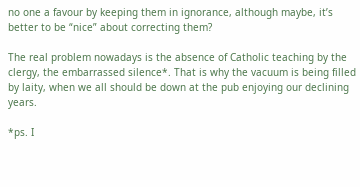no one a favour by keeping them in ignorance, although maybe, it’s better to be “nice” about correcting them?

The real problem nowadays is the absence of Catholic teaching by the clergy, the embarrassed silence*. That is why the vacuum is being filled by laity, when we all should be down at the pub enjoying our declining years.

*ps. I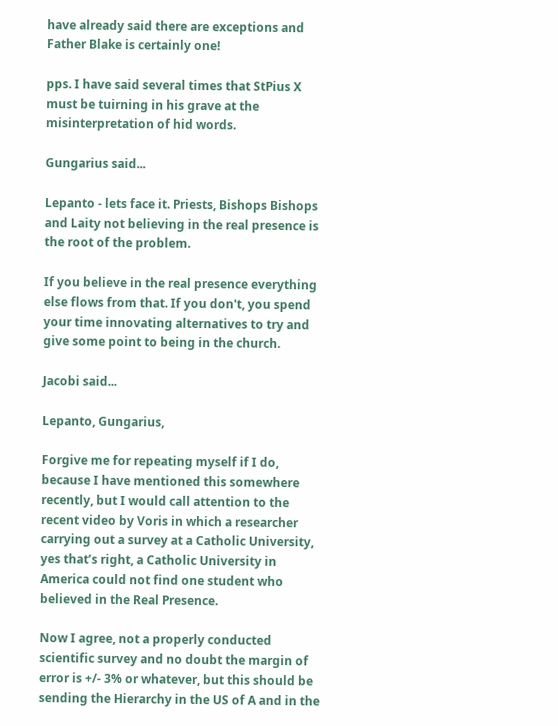have already said there are exceptions and Father Blake is certainly one!

pps. I have said several times that StPius X must be tuirning in his grave at the misinterpretation of hid words.

Gungarius said...

Lepanto - lets face it. Priests, Bishops Bishops and Laity not believing in the real presence is the root of the problem.

If you believe in the real presence everything else flows from that. If you don't, you spend your time innovating alternatives to try and give some point to being in the church.

Jacobi said...

Lepanto, Gungarius,

Forgive me for repeating myself if I do, because I have mentioned this somewhere recently, but I would call attention to the recent video by Voris in which a researcher carrying out a survey at a Catholic University, yes that’s right, a Catholic University in America could not find one student who believed in the Real Presence.

Now I agree, not a properly conducted scientific survey and no doubt the margin of error is +/- 3% or whatever, but this should be sending the Hierarchy in the US of A and in the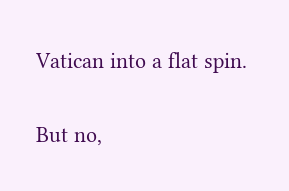Vatican into a flat spin.

But no,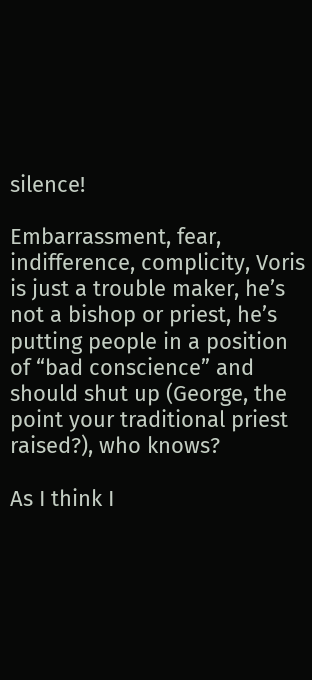silence!

Embarrassment, fear, indifference, complicity, Voris is just a trouble maker, he’s not a bishop or priest, he’s putting people in a position of “bad conscience” and should shut up (George, the point your traditional priest raised?), who knows?

As I think I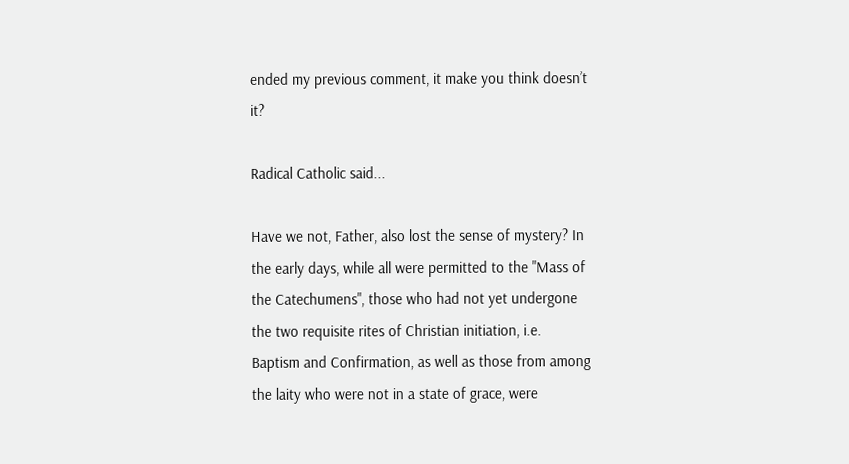ended my previous comment, it make you think doesn’t it?

Radical Catholic said...

Have we not, Father, also lost the sense of mystery? In the early days, while all were permitted to the "Mass of the Catechumens", those who had not yet undergone the two requisite rites of Christian initiation, i.e. Baptism and Confirmation, as well as those from among the laity who were not in a state of grace, were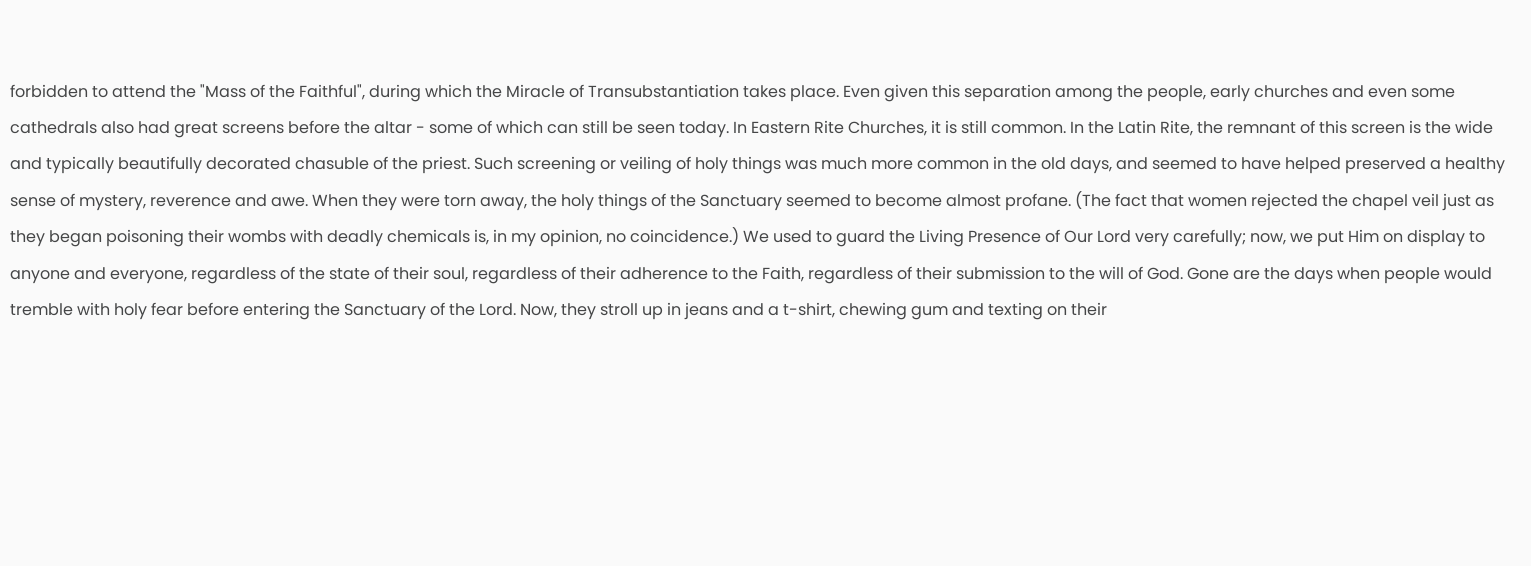forbidden to attend the "Mass of the Faithful", during which the Miracle of Transubstantiation takes place. Even given this separation among the people, early churches and even some cathedrals also had great screens before the altar - some of which can still be seen today. In Eastern Rite Churches, it is still common. In the Latin Rite, the remnant of this screen is the wide and typically beautifully decorated chasuble of the priest. Such screening or veiling of holy things was much more common in the old days, and seemed to have helped preserved a healthy sense of mystery, reverence and awe. When they were torn away, the holy things of the Sanctuary seemed to become almost profane. (The fact that women rejected the chapel veil just as they began poisoning their wombs with deadly chemicals is, in my opinion, no coincidence.) We used to guard the Living Presence of Our Lord very carefully; now, we put Him on display to anyone and everyone, regardless of the state of their soul, regardless of their adherence to the Faith, regardless of their submission to the will of God. Gone are the days when people would tremble with holy fear before entering the Sanctuary of the Lord. Now, they stroll up in jeans and a t-shirt, chewing gum and texting on their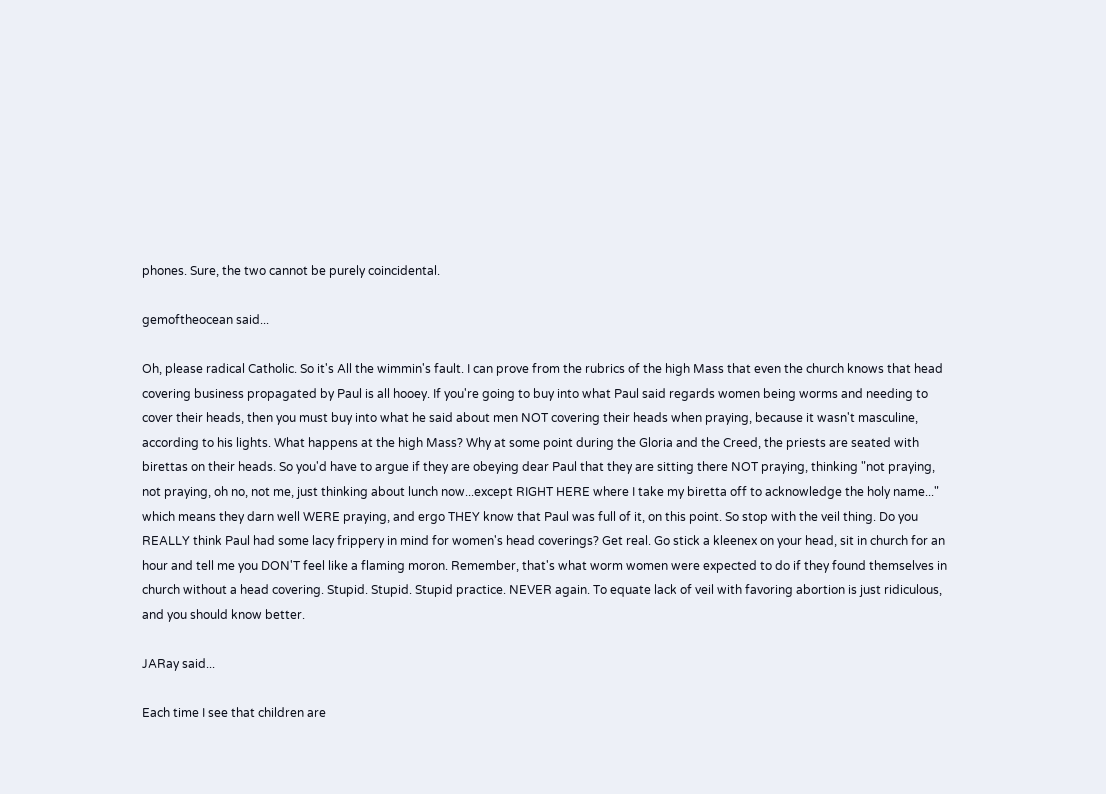phones. Sure, the two cannot be purely coincidental.

gemoftheocean said...

Oh, please radical Catholic. So it's All the wimmin's fault. I can prove from the rubrics of the high Mass that even the church knows that head covering business propagated by Paul is all hooey. If you're going to buy into what Paul said regards women being worms and needing to cover their heads, then you must buy into what he said about men NOT covering their heads when praying, because it wasn't masculine, according to his lights. What happens at the high Mass? Why at some point during the Gloria and the Creed, the priests are seated with birettas on their heads. So you'd have to argue if they are obeying dear Paul that they are sitting there NOT praying, thinking "not praying, not praying, oh no, not me, just thinking about lunch now...except RIGHT HERE where I take my biretta off to acknowledge the holy name..." which means they darn well WERE praying, and ergo THEY know that Paul was full of it, on this point. So stop with the veil thing. Do you REALLY think Paul had some lacy frippery in mind for women's head coverings? Get real. Go stick a kleenex on your head, sit in church for an hour and tell me you DON'T feel like a flaming moron. Remember, that's what worm women were expected to do if they found themselves in church without a head covering. Stupid. Stupid. Stupid practice. NEVER again. To equate lack of veil with favoring abortion is just ridiculous, and you should know better.

JARay said...

Each time I see that children are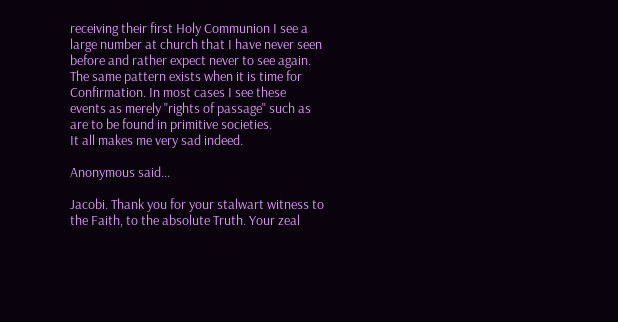receiving their first Holy Communion I see a large number at church that I have never seen before and rather expect never to see again. The same pattern exists when it is time for Confirmation. In most cases I see these events as merely "rights of passage" such as are to be found in primitive societies.
It all makes me very sad indeed.

Anonymous said...

Jacobi. Thank you for your stalwart witness to the Faith, to the absolute Truth. Your zeal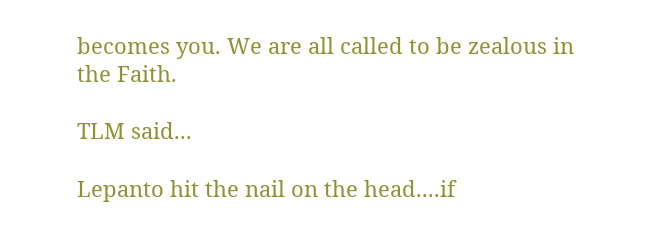becomes you. We are all called to be zealous in the Faith.

TLM said...

Lepanto hit the nail on the head....if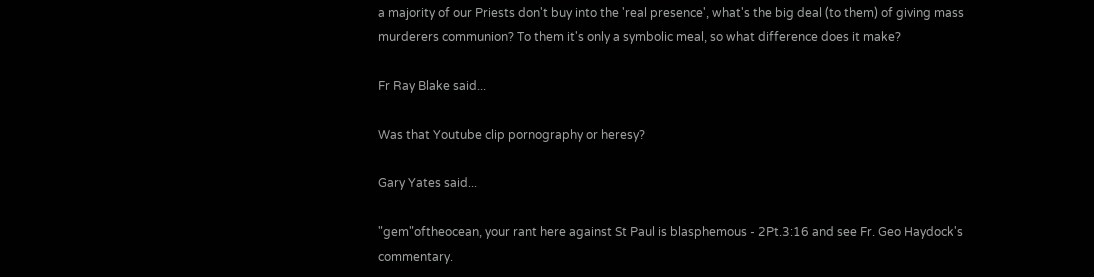a majority of our Priests don't buy into the 'real presence', what's the big deal (to them) of giving mass murderers communion? To them it's only a symbolic meal, so what difference does it make?

Fr Ray Blake said...

Was that Youtube clip pornography or heresy?

Gary Yates said...

"gem"oftheocean, your rant here against St Paul is blasphemous - 2Pt.3:16 and see Fr. Geo Haydock's commentary.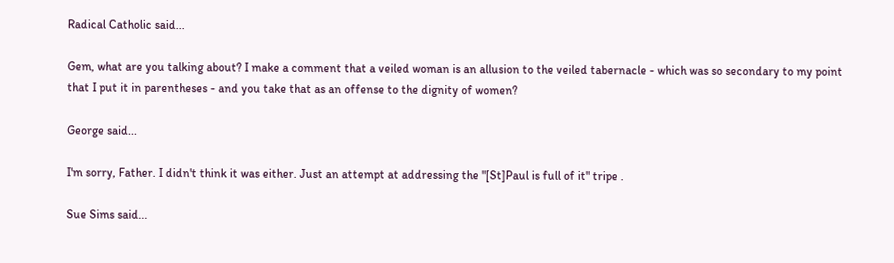Radical Catholic said...

Gem, what are you talking about? I make a comment that a veiled woman is an allusion to the veiled tabernacle - which was so secondary to my point that I put it in parentheses - and you take that as an offense to the dignity of women?

George said...

I'm sorry, Father. I didn't think it was either. Just an attempt at addressing the "[St]Paul is full of it" tripe .

Sue Sims said...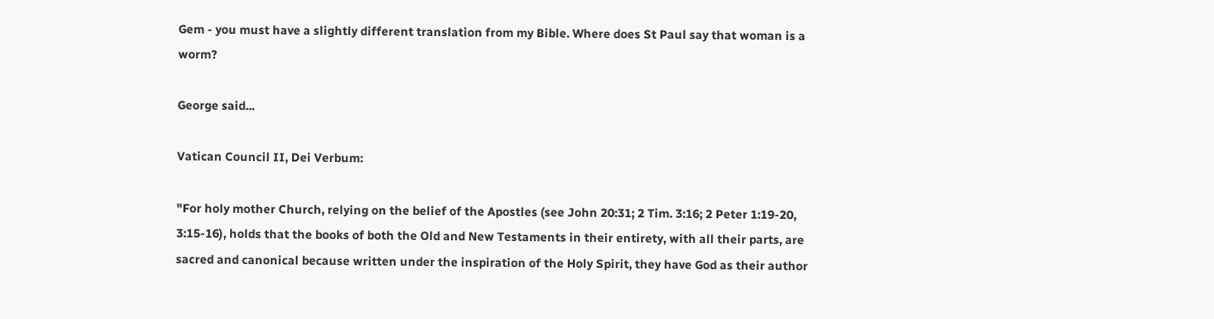Gem - you must have a slightly different translation from my Bible. Where does St Paul say that woman is a worm?

George said...

Vatican Council II, Dei Verbum:

"For holy mother Church, relying on the belief of the Apostles (see John 20:31; 2 Tim. 3:16; 2 Peter 1:19-20, 3:15-16), holds that the books of both the Old and New Testaments in their entirety, with all their parts, are sacred and canonical because written under the inspiration of the Holy Spirit, they have God as their author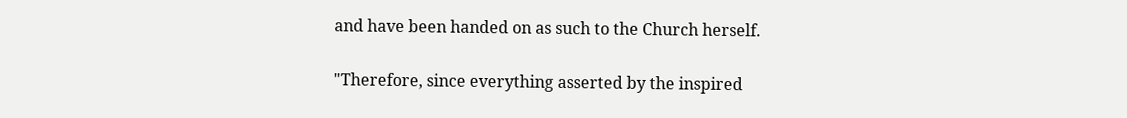and have been handed on as such to the Church herself.

"Therefore, since everything asserted by the inspired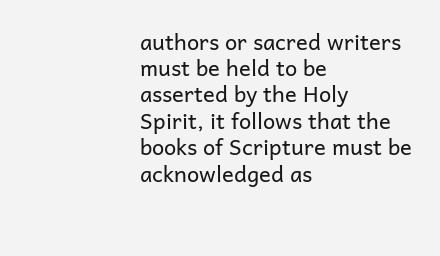authors or sacred writers must be held to be asserted by the Holy Spirit, it follows that the books of Scripture must be acknowledged as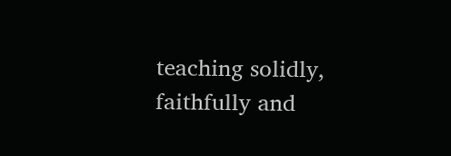teaching solidly, faithfully and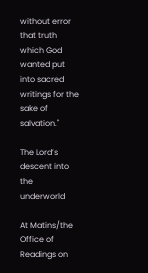without error that truth which God wanted put into sacred writings for the sake of salvation."

The Lord’s descent into the underworld

At Matins/the Office of Readings on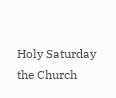Holy Saturday the Church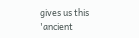gives us this 'ancient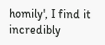homily', I find it incredibly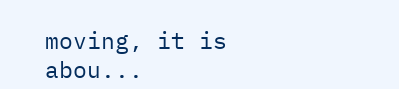moving, it is abou...